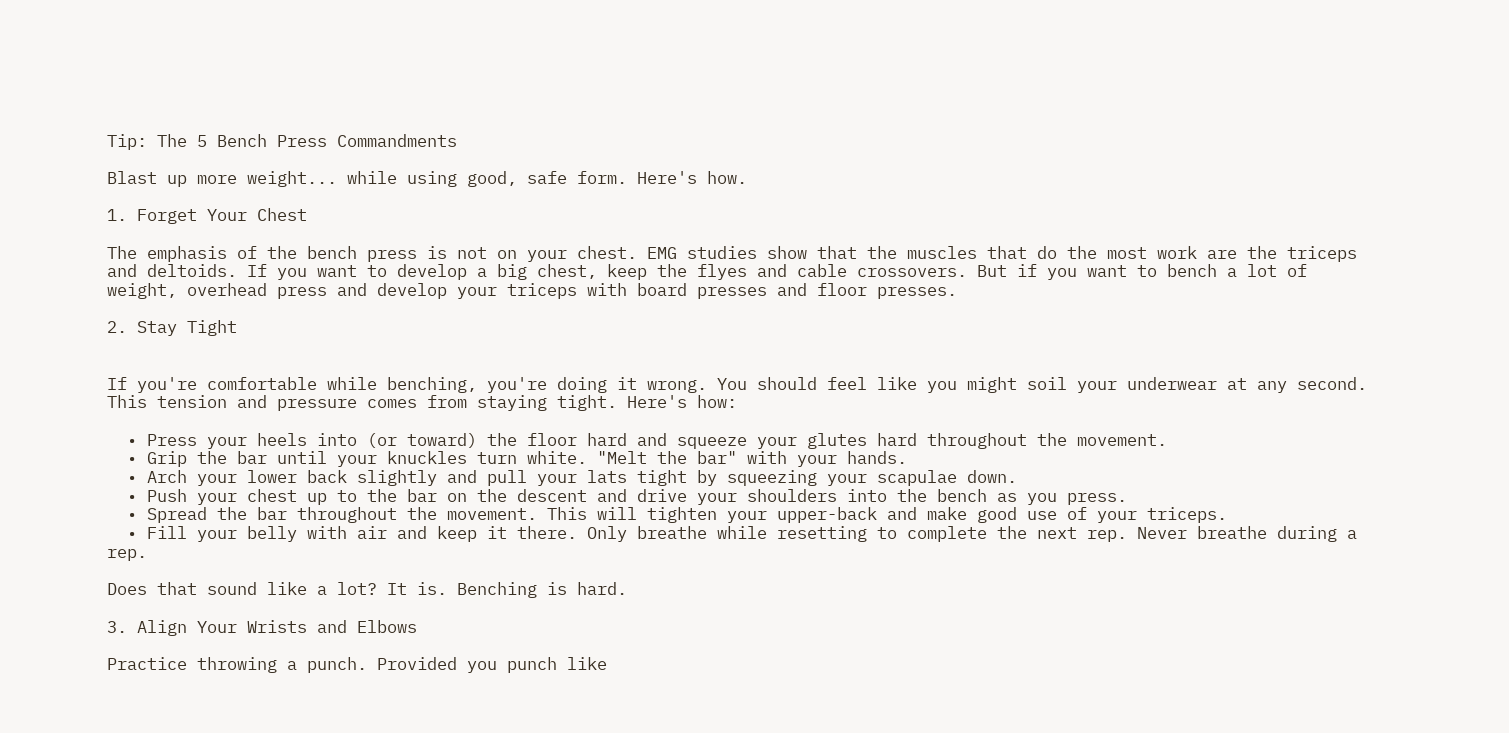Tip: The 5 Bench Press Commandments

Blast up more weight... while using good, safe form. Here's how.

1. Forget Your Chest

The emphasis of the bench press is not on your chest. EMG studies show that the muscles that do the most work are the triceps and deltoids. If you want to develop a big chest, keep the flyes and cable crossovers. But if you want to bench a lot of weight, overhead press and develop your triceps with board presses and floor presses.

2. Stay Tight


If you're comfortable while benching, you're doing it wrong. You should feel like you might soil your underwear at any second. This tension and pressure comes from staying tight. Here's how:

  • Press your heels into (or toward) the floor hard and squeeze your glutes hard throughout the movement.
  • Grip the bar until your knuckles turn white. "Melt the bar" with your hands.
  • Arch your lower back slightly and pull your lats tight by squeezing your scapulae down.
  • Push your chest up to the bar on the descent and drive your shoulders into the bench as you press.
  • Spread the bar throughout the movement. This will tighten your upper-back and make good use of your triceps.
  • Fill your belly with air and keep it there. Only breathe while resetting to complete the next rep. Never breathe during a rep.

Does that sound like a lot? It is. Benching is hard.

3. Align Your Wrists and Elbows

Practice throwing a punch. Provided you punch like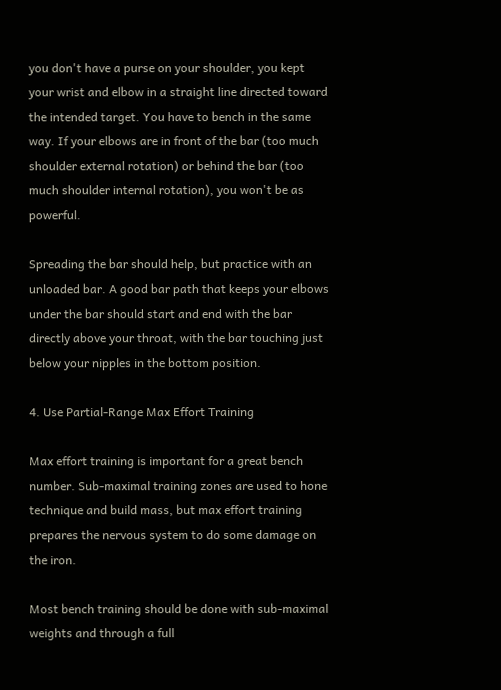you don't have a purse on your shoulder, you kept your wrist and elbow in a straight line directed toward the intended target. You have to bench in the same way. If your elbows are in front of the bar (too much shoulder external rotation) or behind the bar (too much shoulder internal rotation), you won't be as powerful.

Spreading the bar should help, but practice with an unloaded bar. A good bar path that keeps your elbows under the bar should start and end with the bar directly above your throat, with the bar touching just below your nipples in the bottom position.

4. Use Partial-Range Max Effort Training

Max effort training is important for a great bench number. Sub-maximal training zones are used to hone technique and build mass, but max effort training prepares the nervous system to do some damage on the iron.

Most bench training should be done with sub-maximal weights and through a full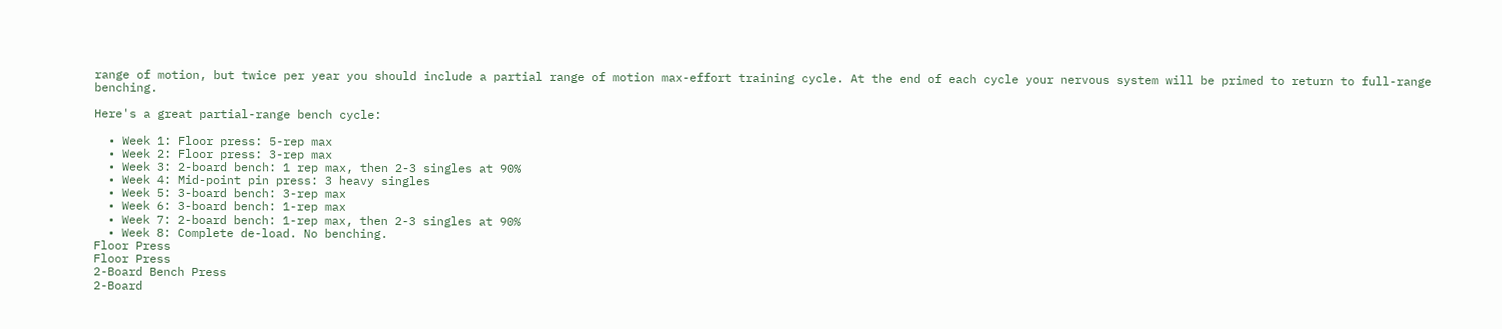range of motion, but twice per year you should include a partial range of motion max-effort training cycle. At the end of each cycle your nervous system will be primed to return to full-range benching.

Here's a great partial-range bench cycle:

  • Week 1: Floor press: 5-rep max
  • Week 2: Floor press: 3-rep max
  • Week 3: 2-board bench: 1 rep max, then 2-3 singles at 90%
  • Week 4: Mid-point pin press: 3 heavy singles
  • Week 5: 3-board bench: 3-rep max
  • Week 6: 3-board bench: 1-rep max
  • Week 7: 2-board bench: 1-rep max, then 2-3 singles at 90%
  • Week 8: Complete de-load. No benching.
Floor Press
Floor Press
2-Board Bench Press
2-Board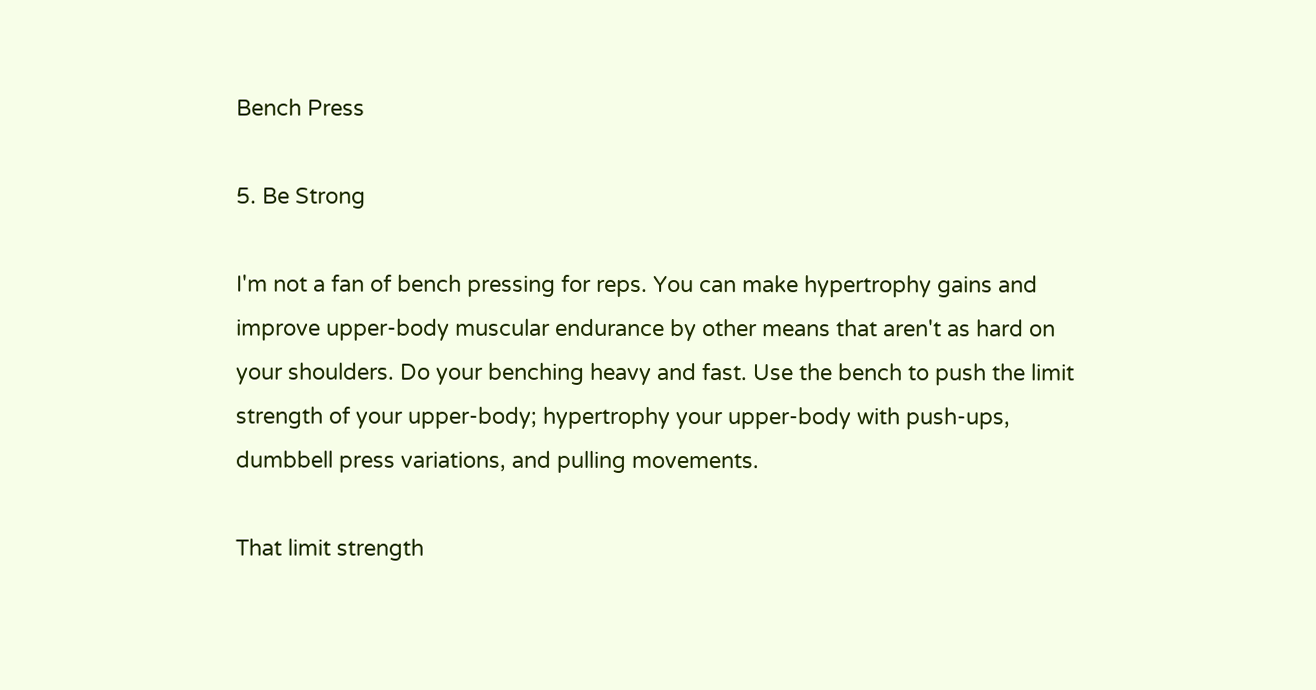Bench Press

5. Be Strong

I'm not a fan of bench pressing for reps. You can make hypertrophy gains and improve upper-body muscular endurance by other means that aren't as hard on your shoulders. Do your benching heavy and fast. Use the bench to push the limit strength of your upper-body; hypertrophy your upper-body with push-ups, dumbbell press variations, and pulling movements.

That limit strength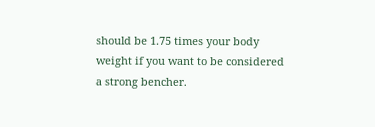should be 1.75 times your body weight if you want to be considered a strong bencher.